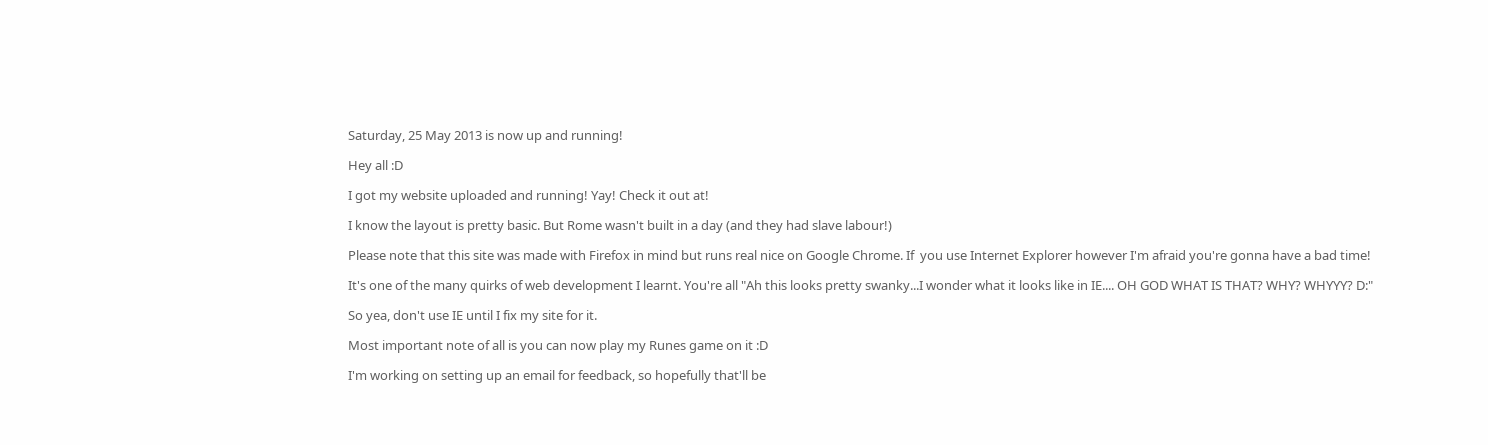Saturday, 25 May 2013 is now up and running!

Hey all :D

I got my website uploaded and running! Yay! Check it out at!

I know the layout is pretty basic. But Rome wasn't built in a day (and they had slave labour!)

Please note that this site was made with Firefox in mind but runs real nice on Google Chrome. If  you use Internet Explorer however I'm afraid you're gonna have a bad time!

It's one of the many quirks of web development I learnt. You're all "Ah this looks pretty swanky...I wonder what it looks like in IE.... OH GOD WHAT IS THAT? WHY? WHYYY? D:"

So yea, don't use IE until I fix my site for it.

Most important note of all is you can now play my Runes game on it :D

I'm working on setting up an email for feedback, so hopefully that'll be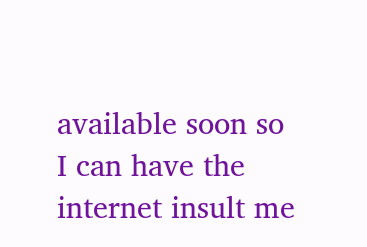available soon so I can have the internet insult me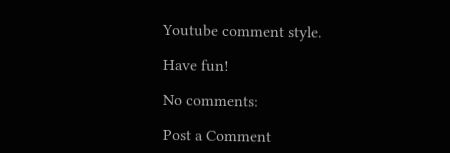Youtube comment style.

Have fun!

No comments:

Post a Comment